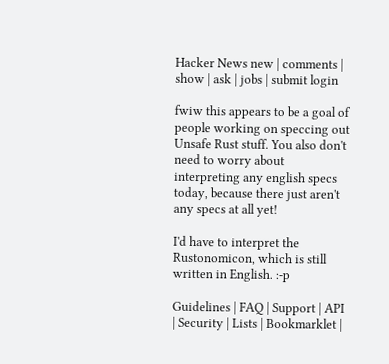Hacker News new | comments | show | ask | jobs | submit login

fwiw this appears to be a goal of people working on speccing out Unsafe Rust stuff. You also don't need to worry about interpreting any english specs today, because there just aren't any specs at all yet!

I'd have to interpret the Rustonomicon, which is still written in English. :-p

Guidelines | FAQ | Support | API | Security | Lists | Bookmarklet |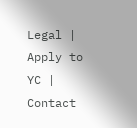Legal | Apply to YC | Contact